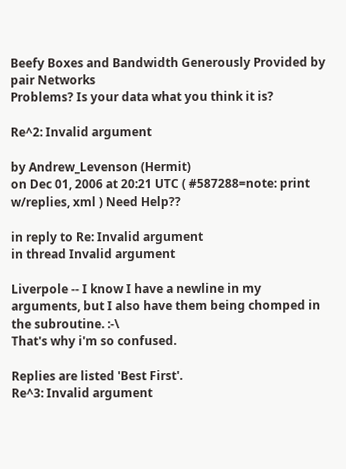Beefy Boxes and Bandwidth Generously Provided by pair Networks
Problems? Is your data what you think it is?

Re^2: Invalid argument

by Andrew_Levenson (Hermit)
on Dec 01, 2006 at 20:21 UTC ( #587288=note: print w/replies, xml ) Need Help??

in reply to Re: Invalid argument
in thread Invalid argument

Liverpole -- I know I have a newline in my arguments, but I also have them being chomped in the subroutine. :-\
That's why i'm so confused.

Replies are listed 'Best First'.
Re^3: Invalid argument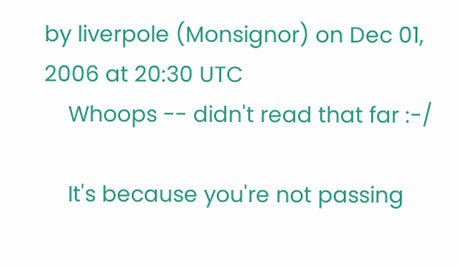by liverpole (Monsignor) on Dec 01, 2006 at 20:30 UTC
    Whoops -- didn't read that far :-/

    It's because you're not passing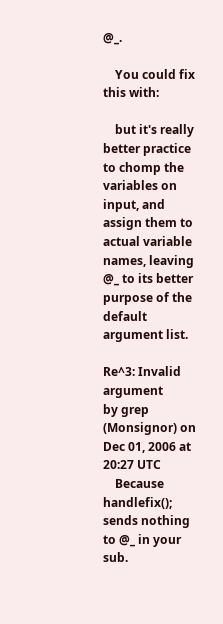@_.

    You could fix this with:

    but it's really better practice to chomp the variables on input, and assign them to actual variable names, leaving @_ to its better purpose of the default argument list.

Re^3: Invalid argument
by grep (Monsignor) on Dec 01, 2006 at 20:27 UTC
    Because handlefix(); sends nothing to @_ in your sub.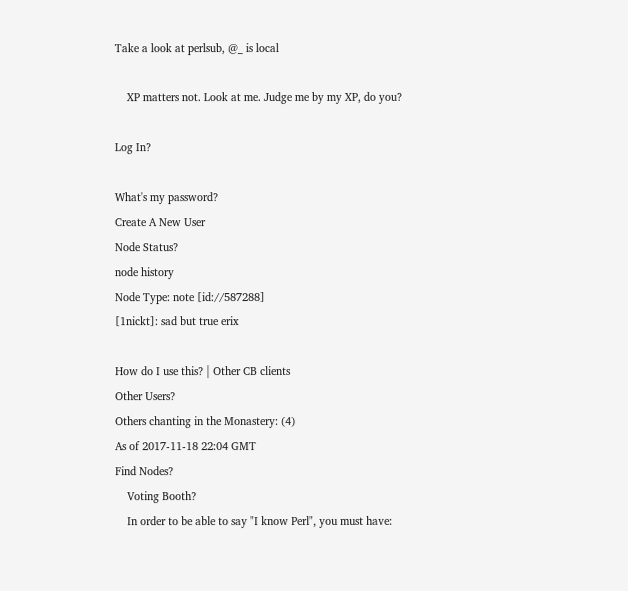Take a look at perlsub, @_ is local

    XP matters not. Look at me. Judge me by my XP, do you?

Log In?

What's my password?
Create A New User
Node Status?
node history
Node Type: note [id://587288]
[1nickt]: sad but true erix

How do I use this? | Other CB clients
Other Users?
Others chanting in the Monastery: (4)
As of 2017-11-18 22:04 GMT
Find Nodes?
    Voting Booth?
    In order to be able to say "I know Perl", you must have: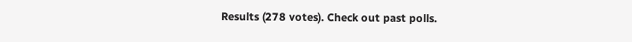Results (278 votes). Check out past polls.